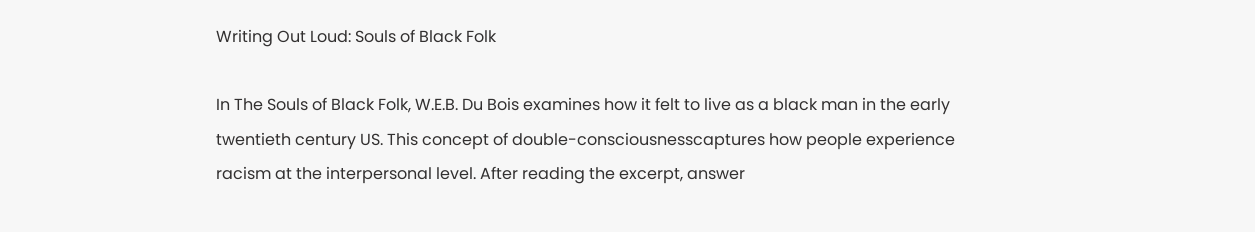Writing Out Loud: Souls of Black Folk

In The Souls of Black Folk, W.E.B. Du Bois examines how it felt to live as a black man in the early twentieth century US. This concept of double-consciousnesscaptures how people experience racism at the interpersonal level. After reading the excerpt, answer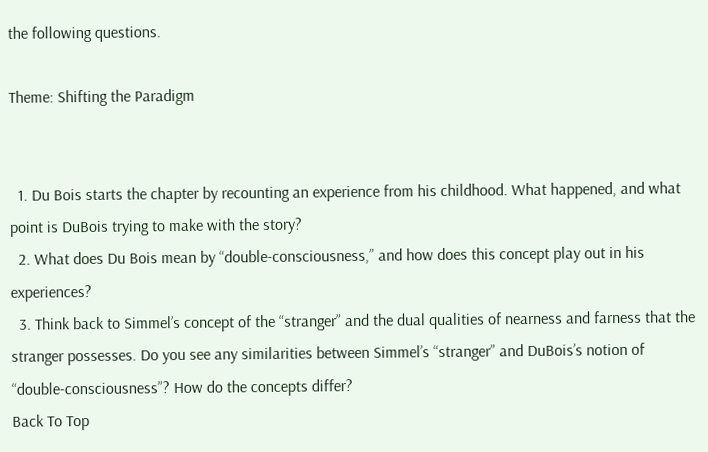the following questions.

Theme: Shifting the Paradigm


  1. Du Bois starts the chapter by recounting an experience from his childhood. What happened, and what point is DuBois trying to make with the story?
  2. What does Du Bois mean by “double-consciousness,” and how does this concept play out in his experiences?
  3. Think back to Simmel’s concept of the “stranger” and the dual qualities of nearness and farness that the stranger possesses. Do you see any similarities between Simmel’s “stranger” and DuBois’s notion of  “double-consciousness”? How do the concepts differ?
Back To Top